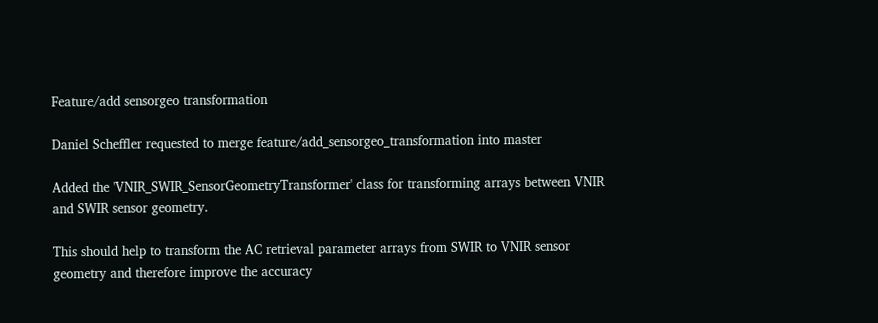Feature/add sensorgeo transformation

Daniel Scheffler requested to merge feature/add_sensorgeo_transformation into master

Added the 'VNIR_SWIR_SensorGeometryTransformer' class for transforming arrays between VNIR and SWIR sensor geometry.

This should help to transform the AC retrieval parameter arrays from SWIR to VNIR sensor geometry and therefore improve the accuracy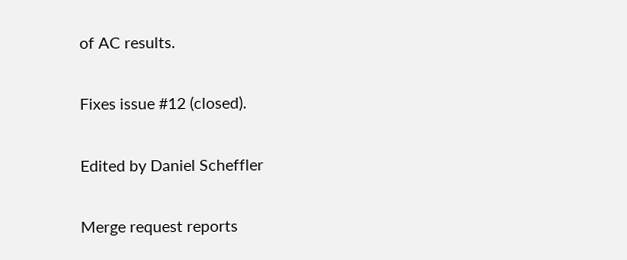of AC results.

Fixes issue #12 (closed).

Edited by Daniel Scheffler

Merge request reports